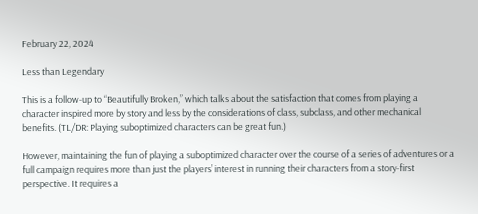February 22, 2024

Less than Legendary

This is a follow-up to “Beautifully Broken,” which talks about the satisfaction that comes from playing a character inspired more by story and less by the considerations of class, subclass, and other mechanical benefits. (TL/DR: Playing suboptimized characters can be great fun.)

However, maintaining the fun of playing a suboptimized character over the course of a series of adventures or a full campaign requires more than just the players’ interest in running their characters from a story-first perspective. It requires a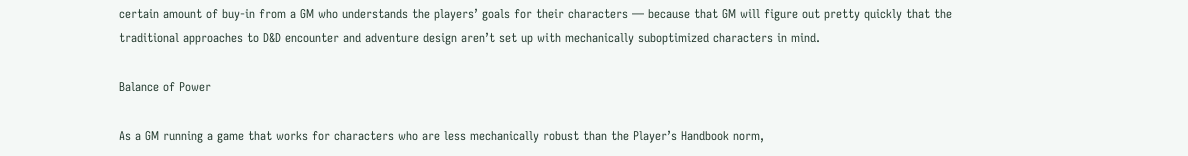certain amount of buy-in from a GM who understands the players’ goals for their characters — because that GM will figure out pretty quickly that the traditional approaches to D&D encounter and adventure design aren’t set up with mechanically suboptimized characters in mind.

Balance of Power

As a GM running a game that works for characters who are less mechanically robust than the Player’s Handbook norm,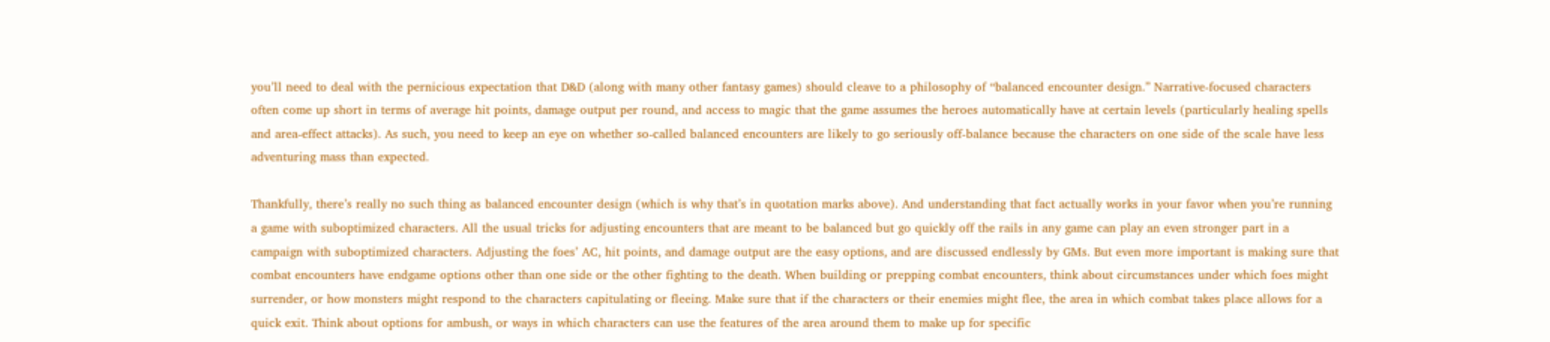you’ll need to deal with the pernicious expectation that D&D (along with many other fantasy games) should cleave to a philosophy of “balanced encounter design.” Narrative-focused characters often come up short in terms of average hit points, damage output per round, and access to magic that the game assumes the heroes automatically have at certain levels (particularly healing spells and area-effect attacks). As such, you need to keep an eye on whether so-called balanced encounters are likely to go seriously off-balance because the characters on one side of the scale have less adventuring mass than expected.

Thankfully, there’s really no such thing as balanced encounter design (which is why that’s in quotation marks above). And understanding that fact actually works in your favor when you’re running a game with suboptimized characters. All the usual tricks for adjusting encounters that are meant to be balanced but go quickly off the rails in any game can play an even stronger part in a campaign with suboptimized characters. Adjusting the foes’ AC, hit points, and damage output are the easy options, and are discussed endlessly by GMs. But even more important is making sure that combat encounters have endgame options other than one side or the other fighting to the death. When building or prepping combat encounters, think about circumstances under which foes might surrender, or how monsters might respond to the characters capitulating or fleeing. Make sure that if the characters or their enemies might flee, the area in which combat takes place allows for a quick exit. Think about options for ambush, or ways in which characters can use the features of the area around them to make up for specific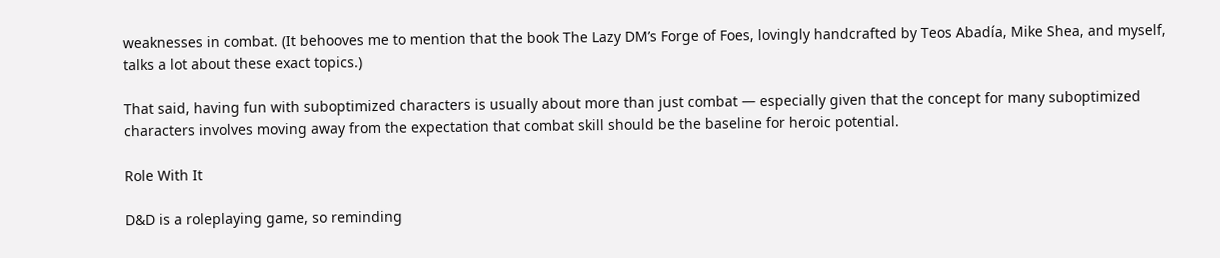weaknesses in combat. (It behooves me to mention that the book The Lazy DM’s Forge of Foes, lovingly handcrafted by Teos Abadía, Mike Shea, and myself, talks a lot about these exact topics.)

That said, having fun with suboptimized characters is usually about more than just combat — especially given that the concept for many suboptimized characters involves moving away from the expectation that combat skill should be the baseline for heroic potential.

Role With It

D&D is a roleplaying game, so reminding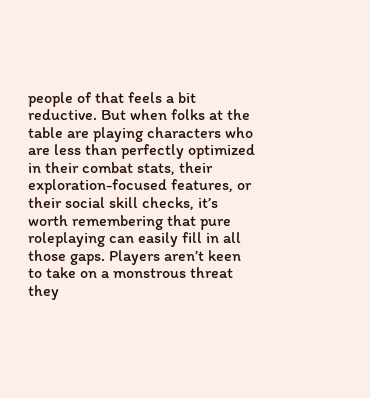people of that feels a bit reductive. But when folks at the table are playing characters who are less than perfectly optimized in their combat stats, their exploration-focused features, or their social skill checks, it’s worth remembering that pure roleplaying can easily fill in all those gaps. Players aren’t keen to take on a monstrous threat they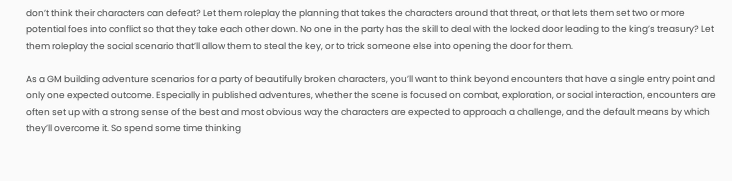don’t think their characters can defeat? Let them roleplay the planning that takes the characters around that threat, or that lets them set two or more potential foes into conflict so that they take each other down. No one in the party has the skill to deal with the locked door leading to the king’s treasury? Let them roleplay the social scenario that’ll allow them to steal the key, or to trick someone else into opening the door for them.

As a GM building adventure scenarios for a party of beautifully broken characters, you’ll want to think beyond encounters that have a single entry point and only one expected outcome. Especially in published adventures, whether the scene is focused on combat, exploration, or social interaction, encounters are often set up with a strong sense of the best and most obvious way the characters are expected to approach a challenge, and the default means by which they’ll overcome it. So spend some time thinking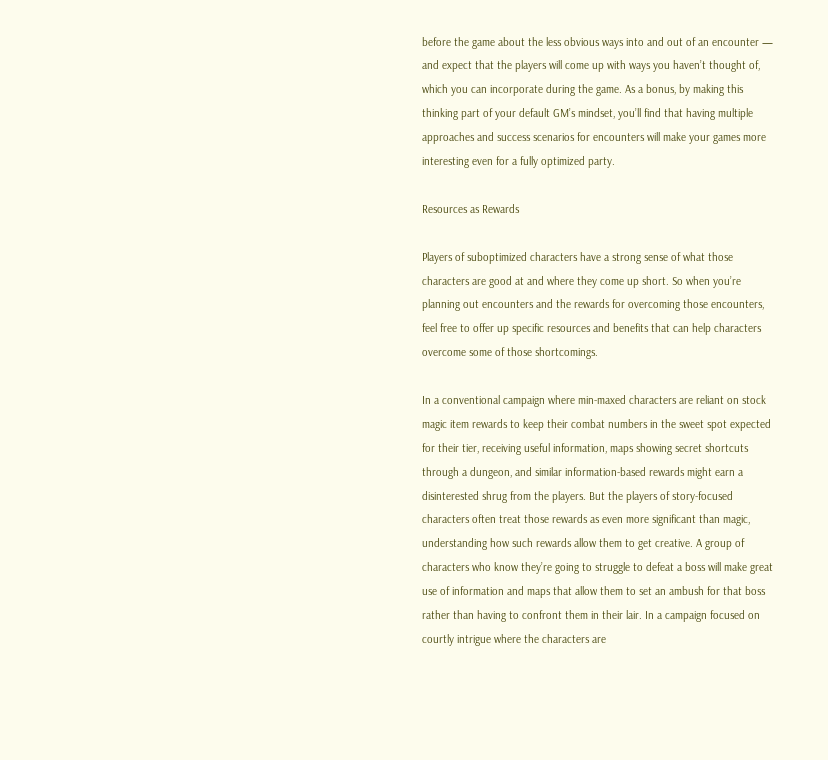before the game about the less obvious ways into and out of an encounter — and expect that the players will come up with ways you haven’t thought of, which you can incorporate during the game. As a bonus, by making this thinking part of your default GM’s mindset, you’ll find that having multiple approaches and success scenarios for encounters will make your games more interesting even for a fully optimized party.

Resources as Rewards

Players of suboptimized characters have a strong sense of what those characters are good at and where they come up short. So when you’re planning out encounters and the rewards for overcoming those encounters, feel free to offer up specific resources and benefits that can help characters overcome some of those shortcomings.

In a conventional campaign where min-maxed characters are reliant on stock magic item rewards to keep their combat numbers in the sweet spot expected for their tier, receiving useful information, maps showing secret shortcuts through a dungeon, and similar information-based rewards might earn a disinterested shrug from the players. But the players of story-focused characters often treat those rewards as even more significant than magic, understanding how such rewards allow them to get creative. A group of characters who know they’re going to struggle to defeat a boss will make great use of information and maps that allow them to set an ambush for that boss rather than having to confront them in their lair. In a campaign focused on courtly intrigue where the characters are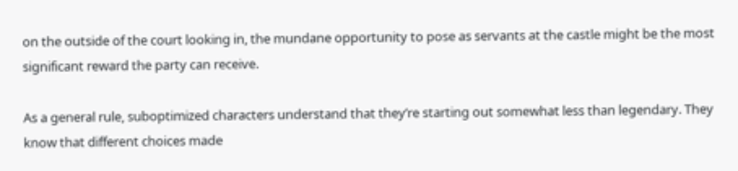on the outside of the court looking in, the mundane opportunity to pose as servants at the castle might be the most significant reward the party can receive.

As a general rule, suboptimized characters understand that they’re starting out somewhat less than legendary. They know that different choices made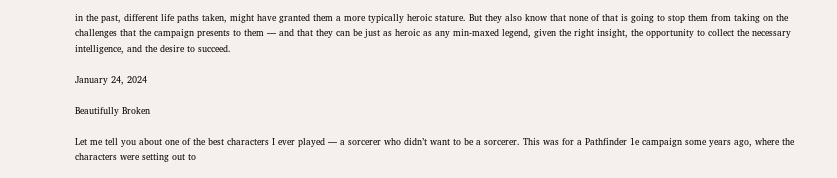in the past, different life paths taken, might have granted them a more typically heroic stature. But they also know that none of that is going to stop them from taking on the challenges that the campaign presents to them — and that they can be just as heroic as any min-maxed legend, given the right insight, the opportunity to collect the necessary intelligence, and the desire to succeed.

January 24, 2024

Beautifully Broken

Let me tell you about one of the best characters I ever played — a sorcerer who didn’t want to be a sorcerer. This was for a Pathfinder 1e campaign some years ago, where the characters were setting out to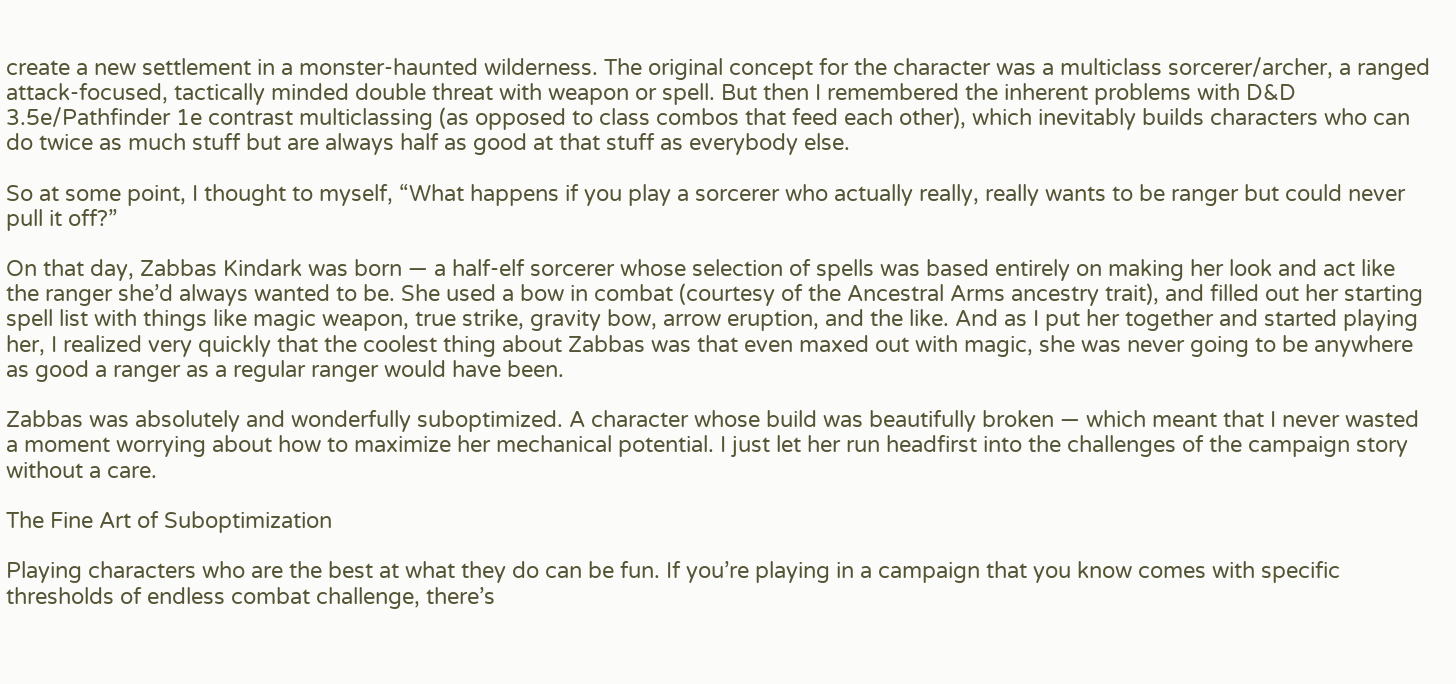create a new settlement in a monster-haunted wilderness. The original concept for the character was a multiclass sorcerer/archer, a ranged attack-focused, tactically minded double threat with weapon or spell. But then I remembered the inherent problems with D&D 3.5e/Pathfinder 1e contrast multiclassing (as opposed to class combos that feed each other), which inevitably builds characters who can do twice as much stuff but are always half as good at that stuff as everybody else.

So at some point, I thought to myself, “What happens if you play a sorcerer who actually really, really wants to be ranger but could never pull it off?”

On that day, Zabbas Kindark was born — a half-elf sorcerer whose selection of spells was based entirely on making her look and act like the ranger she’d always wanted to be. She used a bow in combat (courtesy of the Ancestral Arms ancestry trait), and filled out her starting spell list with things like magic weapon, true strike, gravity bow, arrow eruption, and the like. And as I put her together and started playing her, I realized very quickly that the coolest thing about Zabbas was that even maxed out with magic, she was never going to be anywhere as good a ranger as a regular ranger would have been.

Zabbas was absolutely and wonderfully suboptimized. A character whose build was beautifully broken — which meant that I never wasted a moment worrying about how to maximize her mechanical potential. I just let her run headfirst into the challenges of the campaign story without a care.

The Fine Art of Suboptimization

Playing characters who are the best at what they do can be fun. If you’re playing in a campaign that you know comes with specific thresholds of endless combat challenge, there’s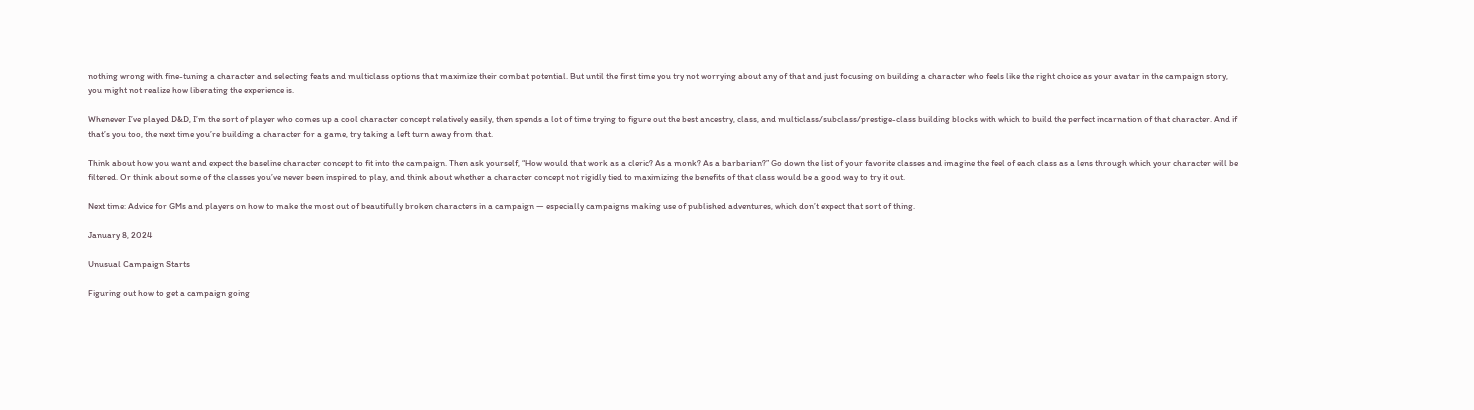nothing wrong with fine-tuning a character and selecting feats and multiclass options that maximize their combat potential. But until the first time you try not worrying about any of that and just focusing on building a character who feels like the right choice as your avatar in the campaign story, you might not realize how liberating the experience is.

Whenever I’ve played D&D, I’m the sort of player who comes up a cool character concept relatively easily, then spends a lot of time trying to figure out the best ancestry, class, and multiclass/subclass/prestige-class building blocks with which to build the perfect incarnation of that character. And if that’s you too, the next time you’re building a character for a game, try taking a left turn away from that.

Think about how you want and expect the baseline character concept to fit into the campaign. Then ask yourself, “How would that work as a cleric? As a monk? As a barbarian?” Go down the list of your favorite classes and imagine the feel of each class as a lens through which your character will be filtered. Or think about some of the classes you’ve never been inspired to play, and think about whether a character concept not rigidly tied to maximizing the benefits of that class would be a good way to try it out.

Next time: Advice for GMs and players on how to make the most out of beautifully broken characters in a campaign — especially campaigns making use of published adventures, which don’t expect that sort of thing.

January 8, 2024

Unusual Campaign Starts

Figuring out how to get a campaign going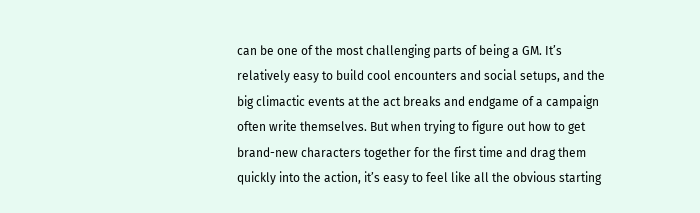can be one of the most challenging parts of being a GM. It’s relatively easy to build cool encounters and social setups, and the big climactic events at the act breaks and endgame of a campaign often write themselves. But when trying to figure out how to get brand-new characters together for the first time and drag them quickly into the action, it’s easy to feel like all the obvious starting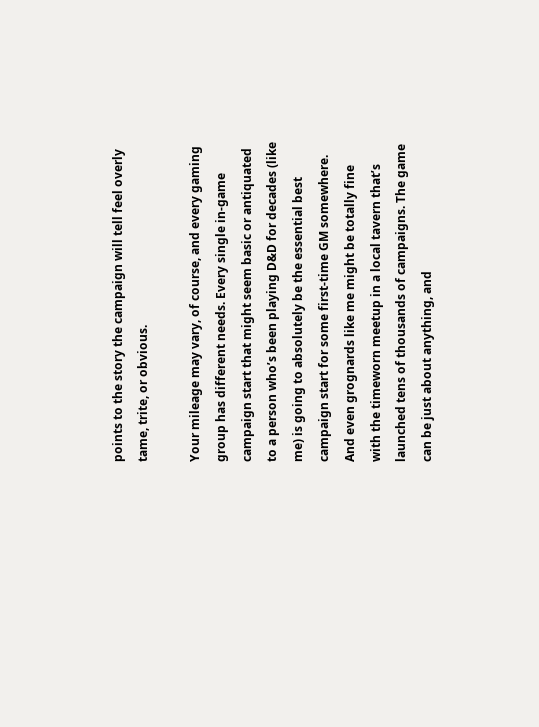points to the story the campaign will tell feel overly tame, trite, or obvious.

Your mileage may vary, of course, and every gaming group has different needs. Every single in-game campaign start that might seem basic or antiquated to a person who’s been playing D&D for decades (like me) is going to absolutely be the essential best campaign start for some first-time GM somewhere. And even grognards like me might be totally fine with the timeworn meetup in a local tavern that’s launched tens of thousands of campaigns. The game can be just about anything, and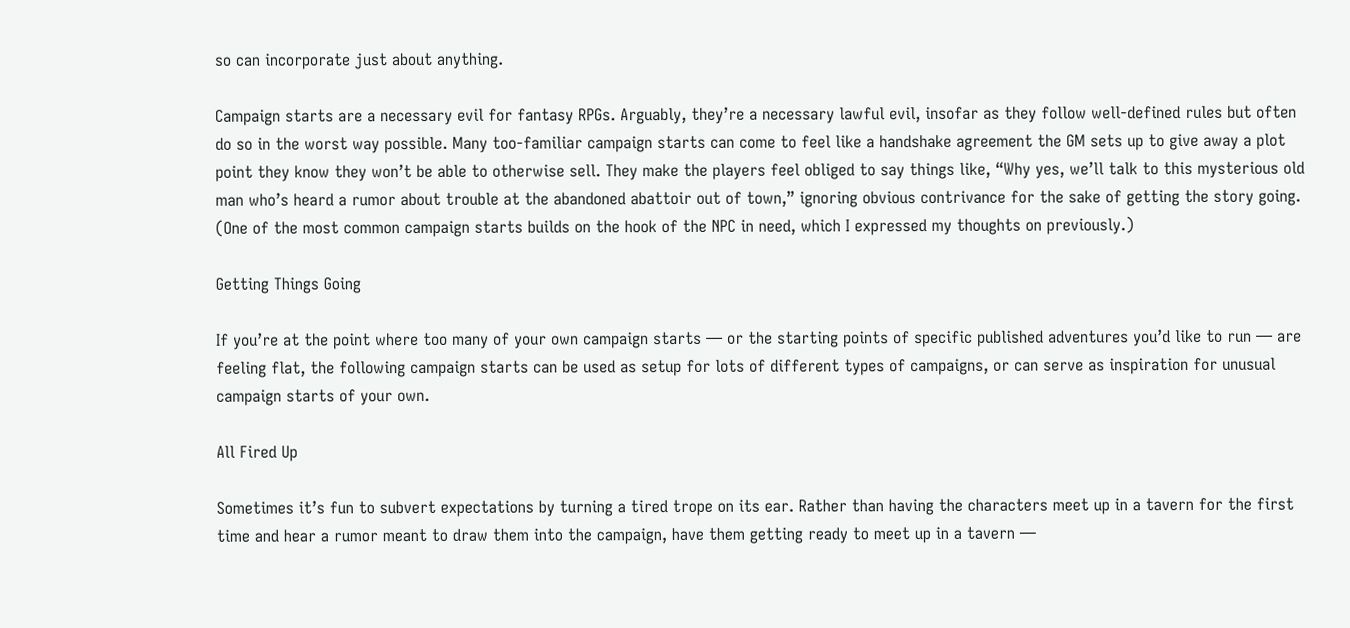so can incorporate just about anything.

Campaign starts are a necessary evil for fantasy RPGs. Arguably, they’re a necessary lawful evil, insofar as they follow well-defined rules but often do so in the worst way possible. Many too-familiar campaign starts can come to feel like a handshake agreement the GM sets up to give away a plot point they know they won’t be able to otherwise sell. They make the players feel obliged to say things like, “Why yes, we’ll talk to this mysterious old man who’s heard a rumor about trouble at the abandoned abattoir out of town,” ignoring obvious contrivance for the sake of getting the story going. (One of the most common campaign starts builds on the hook of the NPC in need, which I expressed my thoughts on previously.)

Getting Things Going

If you’re at the point where too many of your own campaign starts — or the starting points of specific published adventures you’d like to run — are feeling flat, the following campaign starts can be used as setup for lots of different types of campaigns, or can serve as inspiration for unusual campaign starts of your own.

All Fired Up

Sometimes it’s fun to subvert expectations by turning a tired trope on its ear. Rather than having the characters meet up in a tavern for the first time and hear a rumor meant to draw them into the campaign, have them getting ready to meet up in a tavern —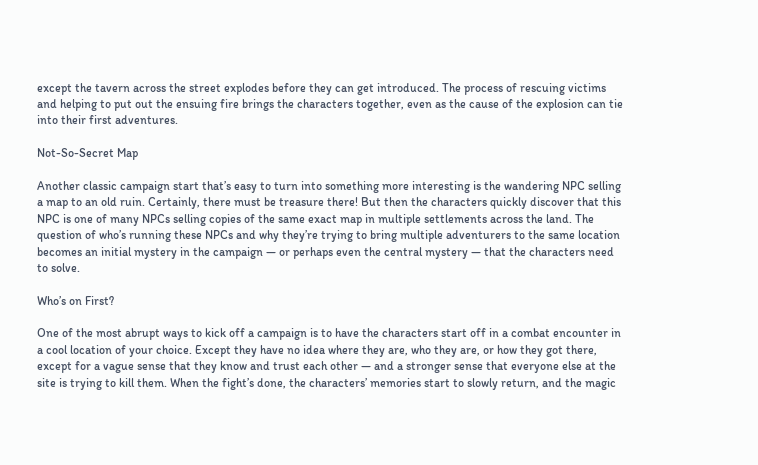except the tavern across the street explodes before they can get introduced. The process of rescuing victims and helping to put out the ensuing fire brings the characters together, even as the cause of the explosion can tie into their first adventures.

Not-So-Secret Map

Another classic campaign start that’s easy to turn into something more interesting is the wandering NPC selling a map to an old ruin. Certainly, there must be treasure there! But then the characters quickly discover that this NPC is one of many NPCs selling copies of the same exact map in multiple settlements across the land. The question of who’s running these NPCs and why they’re trying to bring multiple adventurers to the same location becomes an initial mystery in the campaign — or perhaps even the central mystery — that the characters need to solve.

Who’s on First?

One of the most abrupt ways to kick off a campaign is to have the characters start off in a combat encounter in a cool location of your choice. Except they have no idea where they are, who they are, or how they got there, except for a vague sense that they know and trust each other — and a stronger sense that everyone else at the site is trying to kill them. When the fight’s done, the characters’ memories start to slowly return, and the magic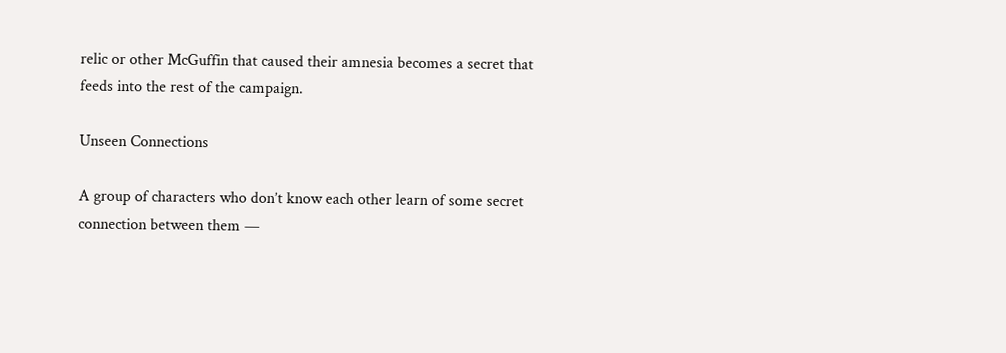relic or other McGuffin that caused their amnesia becomes a secret that feeds into the rest of the campaign.

Unseen Connections

A group of characters who don’t know each other learn of some secret connection between them —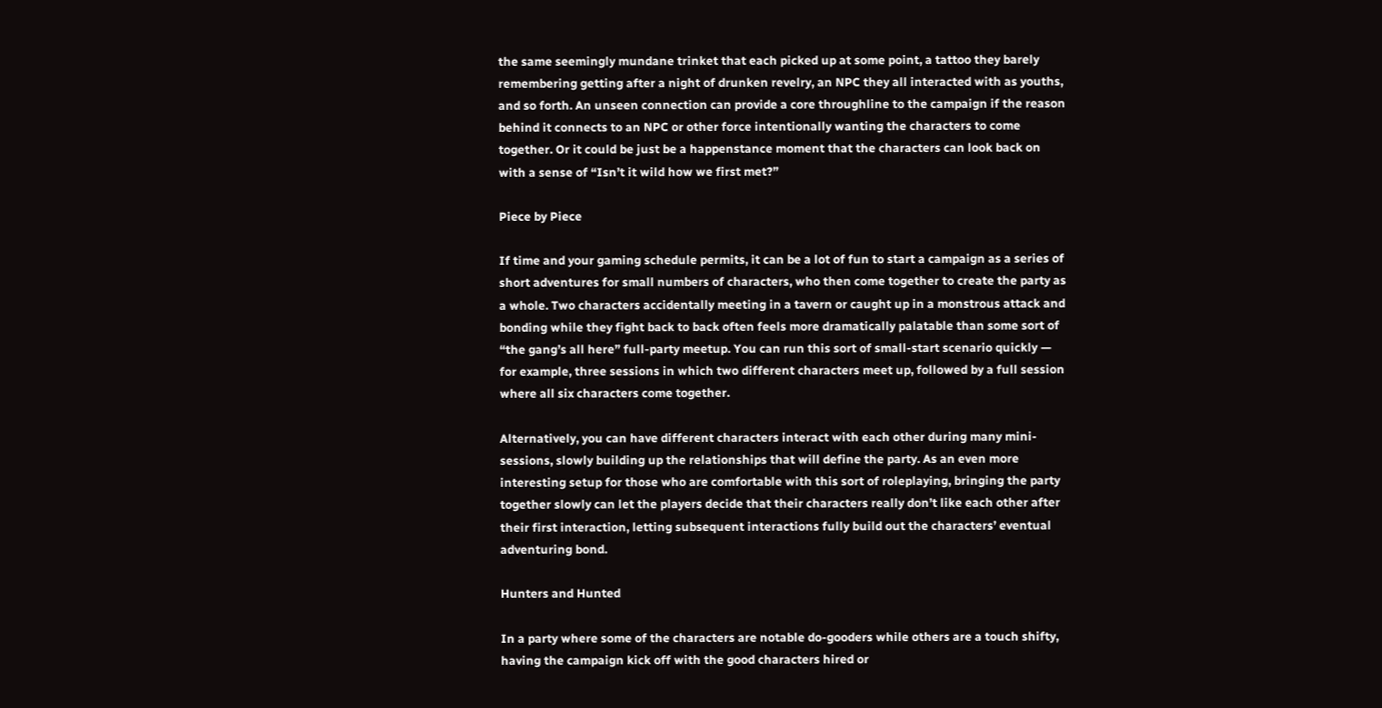the same seemingly mundane trinket that each picked up at some point, a tattoo they barely remembering getting after a night of drunken revelry, an NPC they all interacted with as youths, and so forth. An unseen connection can provide a core throughline to the campaign if the reason behind it connects to an NPC or other force intentionally wanting the characters to come together. Or it could be just be a happenstance moment that the characters can look back on with a sense of “Isn’t it wild how we first met?”

Piece by Piece

If time and your gaming schedule permits, it can be a lot of fun to start a campaign as a series of short adventures for small numbers of characters, who then come together to create the party as a whole. Two characters accidentally meeting in a tavern or caught up in a monstrous attack and bonding while they fight back to back often feels more dramatically palatable than some sort of “the gang’s all here” full-party meetup. You can run this sort of small-start scenario quickly — for example, three sessions in which two different characters meet up, followed by a full session where all six characters come together.

Alternatively, you can have different characters interact with each other during many mini-sessions, slowly building up the relationships that will define the party. As an even more interesting setup for those who are comfortable with this sort of roleplaying, bringing the party together slowly can let the players decide that their characters really don’t like each other after their first interaction, letting subsequent interactions fully build out the characters’ eventual adventuring bond.

Hunters and Hunted

In a party where some of the characters are notable do-gooders while others are a touch shifty, having the campaign kick off with the good characters hired or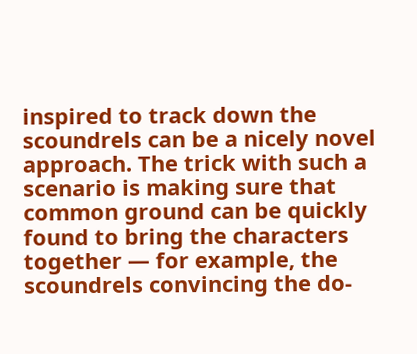inspired to track down the scoundrels can be a nicely novel approach. The trick with such a scenario is making sure that common ground can be quickly found to bring the characters together — for example, the scoundrels convincing the do-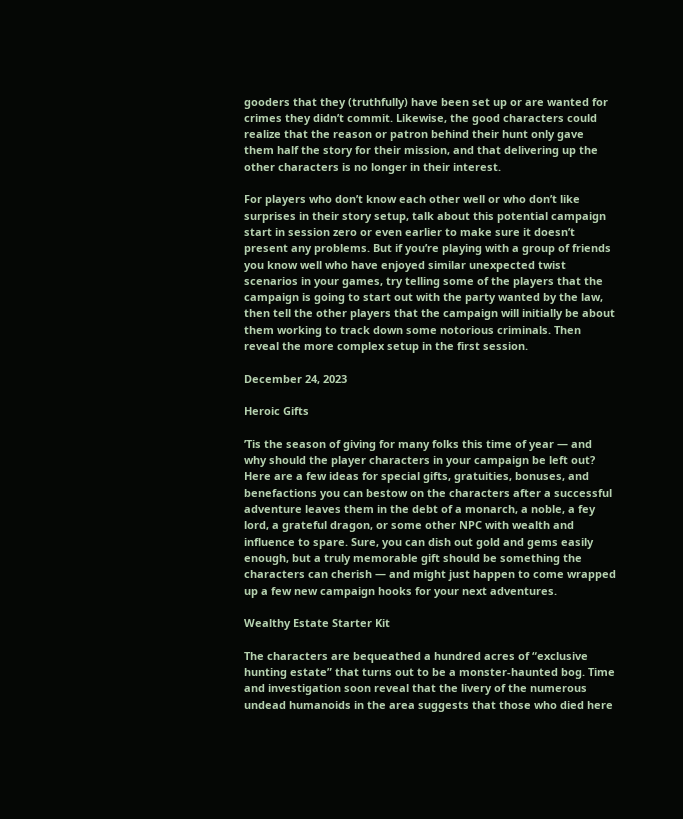gooders that they (truthfully) have been set up or are wanted for crimes they didn’t commit. Likewise, the good characters could realize that the reason or patron behind their hunt only gave them half the story for their mission, and that delivering up the other characters is no longer in their interest.

For players who don’t know each other well or who don’t like surprises in their story setup, talk about this potential campaign start in session zero or even earlier to make sure it doesn’t present any problems. But if you’re playing with a group of friends you know well who have enjoyed similar unexpected twist scenarios in your games, try telling some of the players that the campaign is going to start out with the party wanted by the law, then tell the other players that the campaign will initially be about them working to track down some notorious criminals. Then reveal the more complex setup in the first session.

December 24, 2023

Heroic Gifts

’Tis the season of giving for many folks this time of year — and why should the player characters in your campaign be left out? Here are a few ideas for special gifts, gratuities, bonuses, and benefactions you can bestow on the characters after a successful adventure leaves them in the debt of a monarch, a noble, a fey lord, a grateful dragon, or some other NPC with wealth and influence to spare. Sure, you can dish out gold and gems easily enough, but a truly memorable gift should be something the characters can cherish — and might just happen to come wrapped up a few new campaign hooks for your next adventures.

Wealthy Estate Starter Kit

The characters are bequeathed a hundred acres of “exclusive hunting estate” that turns out to be a monster-haunted bog. Time and investigation soon reveal that the livery of the numerous undead humanoids in the area suggests that those who died here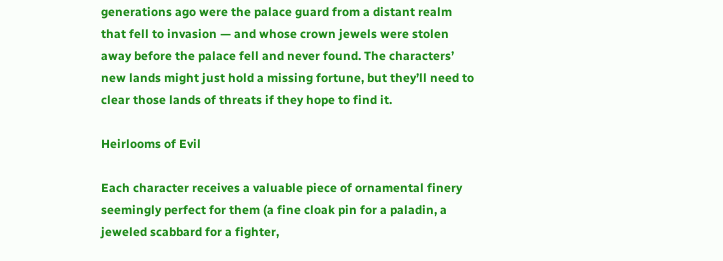generations ago were the palace guard from a distant realm that fell to invasion — and whose crown jewels were stolen away before the palace fell and never found. The characters’ new lands might just hold a missing fortune, but they’ll need to clear those lands of threats if they hope to find it.

Heirlooms of Evil

Each character receives a valuable piece of ornamental finery seemingly perfect for them (a fine cloak pin for a paladin, a jeweled scabbard for a fighter,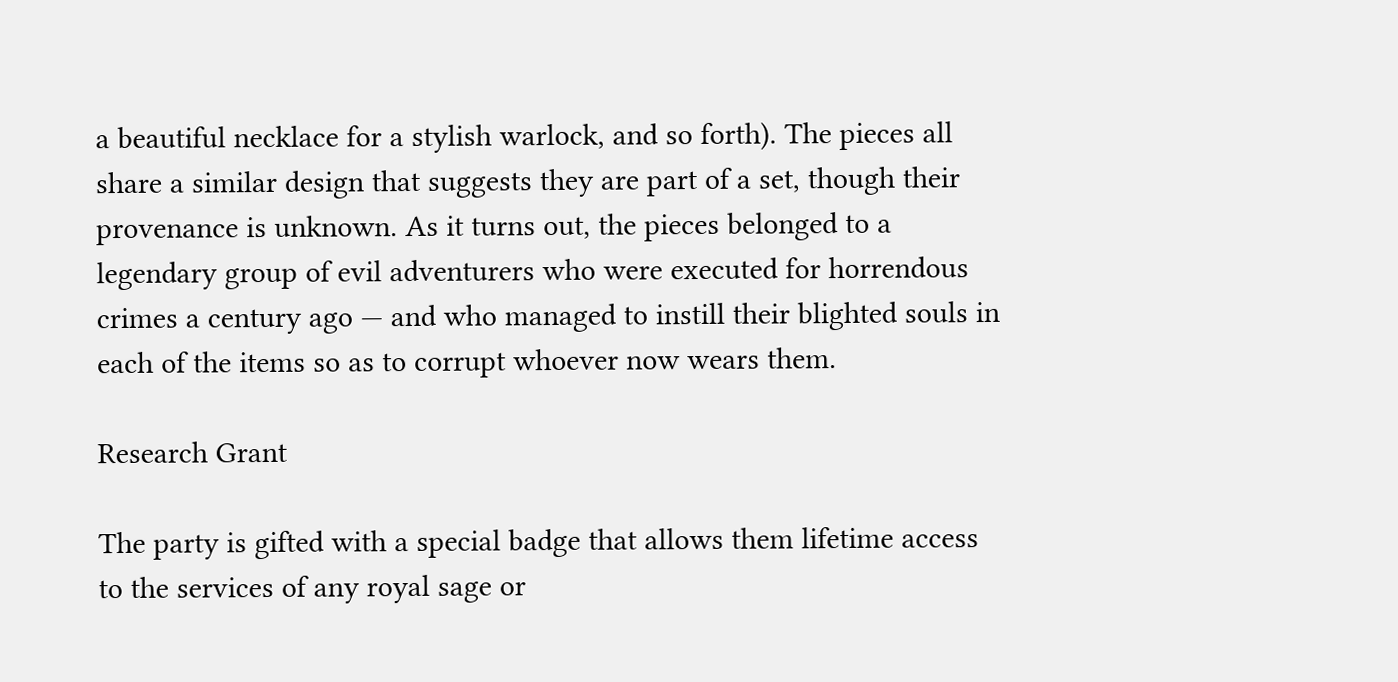a beautiful necklace for a stylish warlock, and so forth). The pieces all share a similar design that suggests they are part of a set, though their provenance is unknown. As it turns out, the pieces belonged to a legendary group of evil adventurers who were executed for horrendous crimes a century ago — and who managed to instill their blighted souls in each of the items so as to corrupt whoever now wears them.

Research Grant

The party is gifted with a special badge that allows them lifetime access to the services of any royal sage or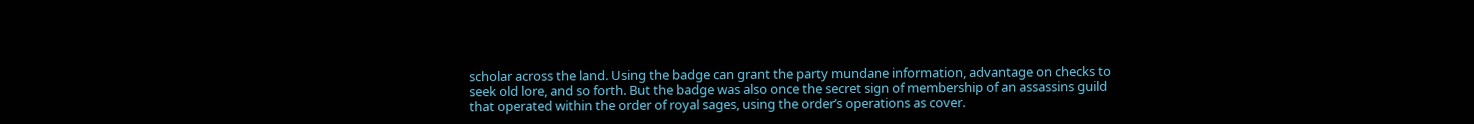scholar across the land. Using the badge can grant the party mundane information, advantage on checks to seek old lore, and so forth. But the badge was also once the secret sign of membership of an assassins guild that operated within the order of royal sages, using the order’s operations as cover.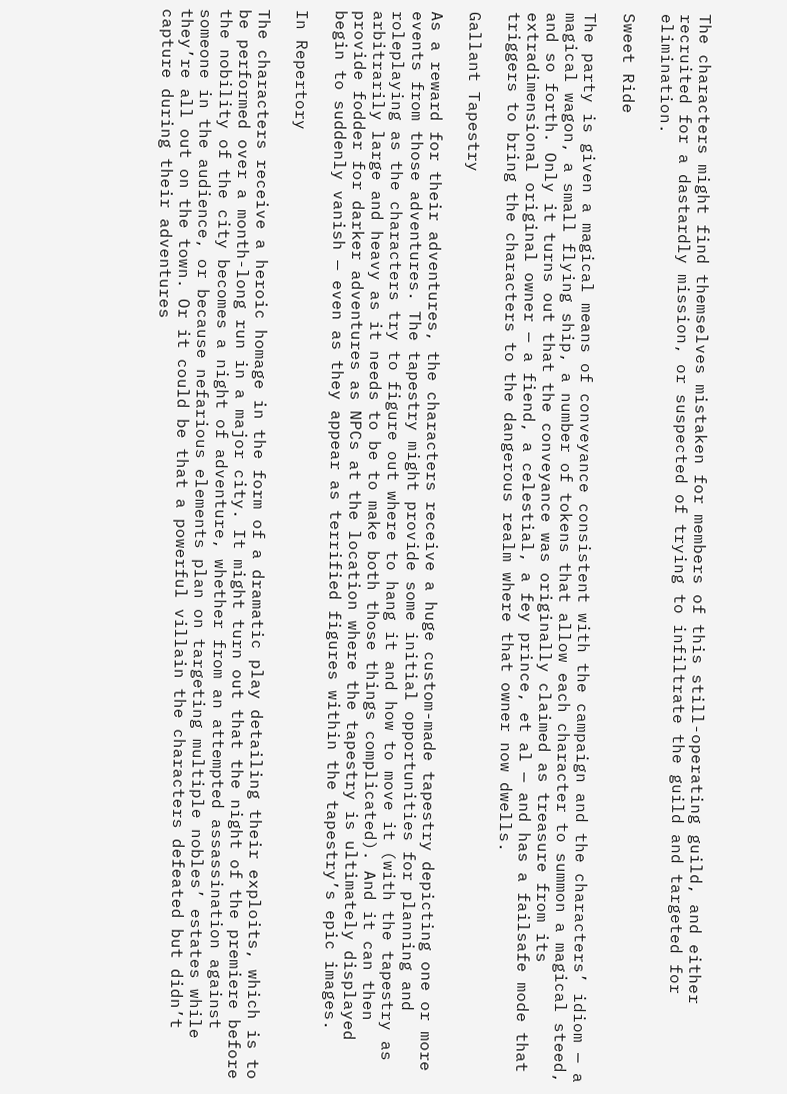The characters might find themselves mistaken for members of this still-operating guild, and either recruited for a dastardly mission, or suspected of trying to infiltrate the guild and targeted for elimination.

Sweet Ride

The party is given a magical means of conveyance consistent with the campaign and the characters’ idiom — a magical wagon, a small flying ship, a number of tokens that allow each character to summon a magical steed, and so forth. Only it turns out that the conveyance was originally claimed as treasure from its extradimensional original owner — a fiend, a celestial, a fey prince, et al — and has a failsafe mode that triggers to bring the characters to the dangerous realm where that owner now dwells.

Gallant Tapestry

As a reward for their adventures, the characters receive a huge custom-made tapestry depicting one or more events from those adventures. The tapestry might provide some initial opportunities for planning and roleplaying as the characters try to figure out where to hang it and how to move it (with the tapestry as arbitrarily large and heavy as it needs to be to make both those things complicated). And it can then provide fodder for darker adventures as NPCs at the location where the tapestry is ultimately displayed begin to suddenly vanish — even as they appear as terrified figures within the tapestry’s epic images.

In Repertory

The characters receive a heroic homage in the form of a dramatic play detailing their exploits, which is to be performed over a month-long run in a major city. It might turn out that the night of the premiere before the nobility of the city becomes a night of adventure, whether from an attempted assassination against someone in the audience, or because nefarious elements plan on targeting multiple nobles’ estates while they’re all out on the town. Or it could be that a powerful villain the characters defeated but didn’t capture during their adventures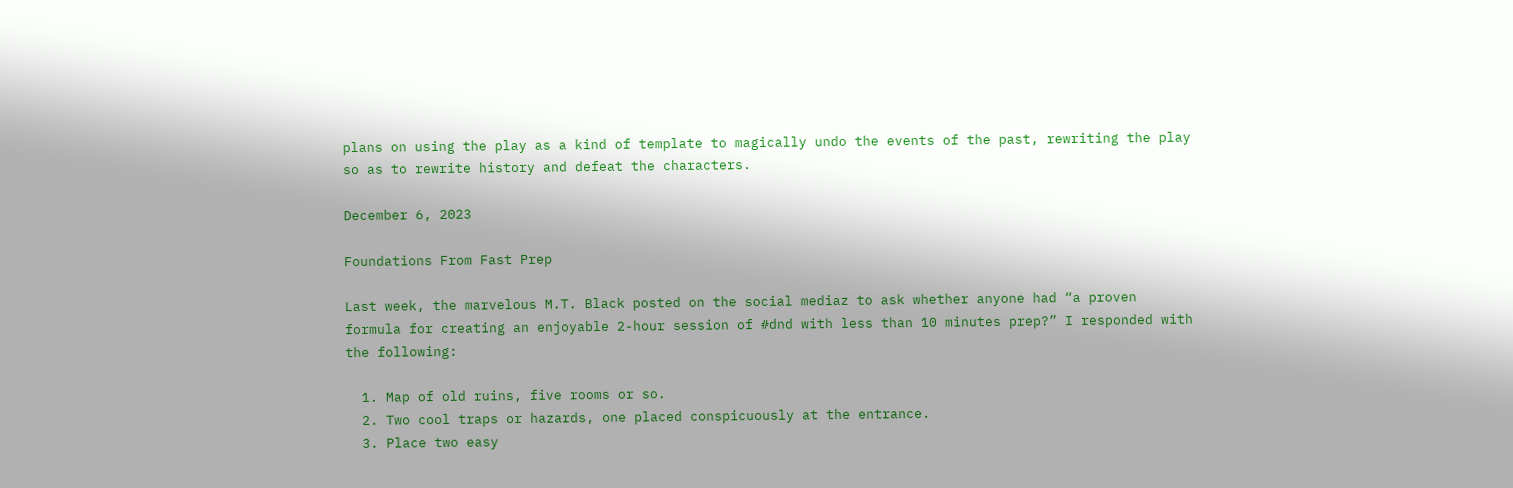plans on using the play as a kind of template to magically undo the events of the past, rewriting the play so as to rewrite history and defeat the characters.

December 6, 2023

Foundations From Fast Prep

Last week, the marvelous M.T. Black posted on the social mediaz to ask whether anyone had “a proven formula for creating an enjoyable 2-hour session of #dnd with less than 10 minutes prep?” I responded with the following:

  1. Map of old ruins, five rooms or so.
  2. Two cool traps or hazards, one placed conspicuously at the entrance.
  3. Place two easy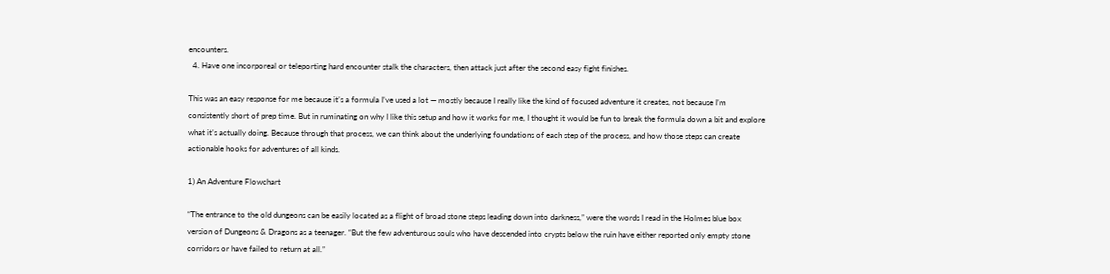encounters.
  4. Have one incorporeal or teleporting hard encounter stalk the characters, then attack just after the second easy fight finishes.

This was an easy response for me because it’s a formula I’ve used a lot — mostly because I really like the kind of focused adventure it creates, not because I’m consistently short of prep time. But in ruminating on why I like this setup and how it works for me, I thought it would be fun to break the formula down a bit and explore what it’s actually doing. Because through that process, we can think about the underlying foundations of each step of the process, and how those steps can create actionable hooks for adventures of all kinds.

1) An Adventure Flowchart

“The entrance to the old dungeons can be easily located as a flight of broad stone steps leading down into darkness,” were the words I read in the Holmes blue box version of Dungeons & Dragons as a teenager. “But the few adventurous souls who have descended into crypts below the ruin have either reported only empty stone corridors or have failed to return at all.”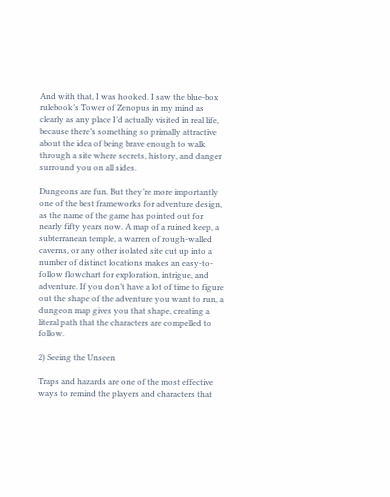And with that, I was hooked. I saw the blue-box rulebook’s Tower of Zenopus in my mind as clearly as any place I’d actually visited in real life, because there’s something so primally attractive about the idea of being brave enough to walk through a site where secrets, history, and danger surround you on all sides.

Dungeons are fun. But they’re more importantly one of the best frameworks for adventure design, as the name of the game has pointed out for nearly fifty years now. A map of a ruined keep, a subterranean temple, a warren of rough-walled caverns, or any other isolated site cut up into a number of distinct locations makes an easy-to-follow flowchart for exploration, intrigue, and adventure. If you don’t have a lot of time to figure out the shape of the adventure you want to run, a dungeon map gives you that shape, creating a literal path that the characters are compelled to follow.

2) Seeing the Unseen

Traps and hazards are one of the most effective ways to remind the players and characters that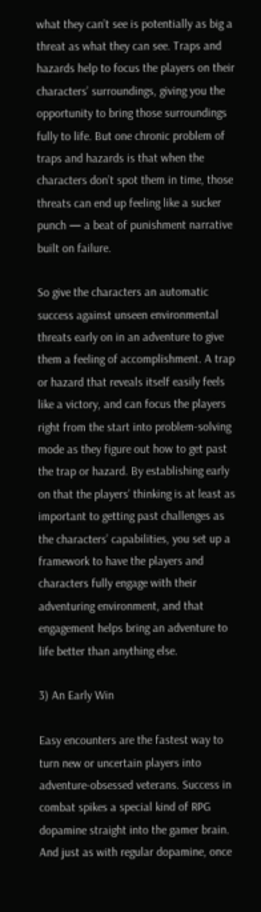what they can’t see is potentially as big a threat as what they can see. Traps and hazards help to focus the players on their characters’ surroundings, giving you the opportunity to bring those surroundings fully to life. But one chronic problem of traps and hazards is that when the characters don’t spot them in time, those threats can end up feeling like a sucker punch — a beat of punishment narrative built on failure.

So give the characters an automatic success against unseen environmental threats early on in an adventure to give them a feeling of accomplishment. A trap or hazard that reveals itself easily feels like a victory, and can focus the players right from the start into problem-solving mode as they figure out how to get past the trap or hazard. By establishing early on that the players’ thinking is at least as important to getting past challenges as the characters’ capabilities, you set up a framework to have the players and characters fully engage with their adventuring environment, and that engagement helps bring an adventure to life better than anything else.

3) An Early Win

Easy encounters are the fastest way to turn new or uncertain players into adventure-obsessed veterans. Success in combat spikes a special kind of RPG dopamine straight into the gamer brain. And just as with regular dopamine, once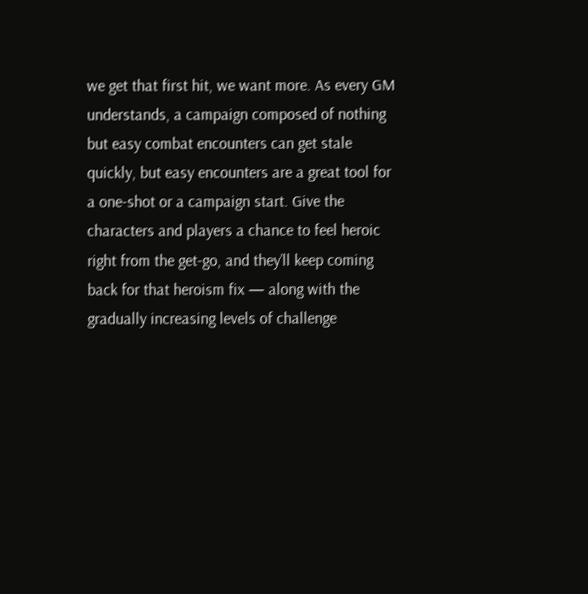we get that first hit, we want more. As every GM understands, a campaign composed of nothing but easy combat encounters can get stale quickly, but easy encounters are a great tool for a one-shot or a campaign start. Give the characters and players a chance to feel heroic right from the get-go, and they’ll keep coming back for that heroism fix — along with the gradually increasing levels of challenge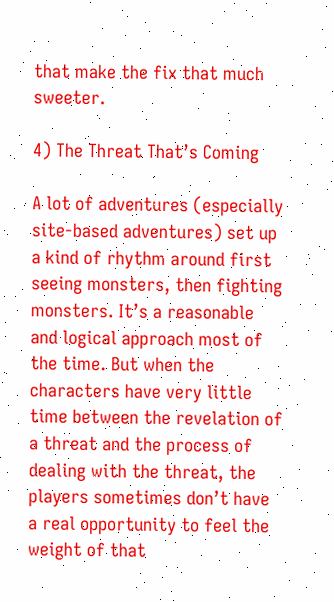that make the fix that much sweeter.

4) The Threat That’s Coming

A lot of adventures (especially site-based adventures) set up a kind of rhythm around first seeing monsters, then fighting monsters. It’s a reasonable and logical approach most of the time. But when the characters have very little time between the revelation of a threat and the process of dealing with the threat, the players sometimes don’t have a real opportunity to feel the weight of that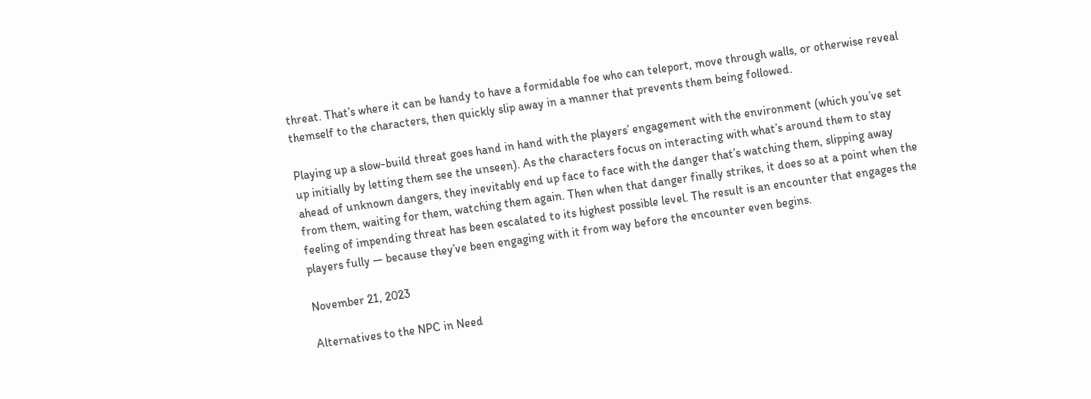threat. That’s where it can be handy to have a formidable foe who can teleport, move through walls, or otherwise reveal themself to the characters, then quickly slip away in a manner that prevents them being followed.

Playing up a slow-build threat goes hand in hand with the players’ engagement with the environment (which you’ve set up initially by letting them see the unseen). As the characters focus on interacting with what’s around them to stay ahead of unknown dangers, they inevitably end up face to face with the danger that’s watching them, slipping away from them, waiting for them, watching them again. Then when that danger finally strikes, it does so at a point when the feeling of impending threat has been escalated to its highest possible level. The result is an encounter that engages the players fully — because they’ve been engaging with it from way before the encounter even begins.

November 21, 2023

Alternatives to the NPC in Need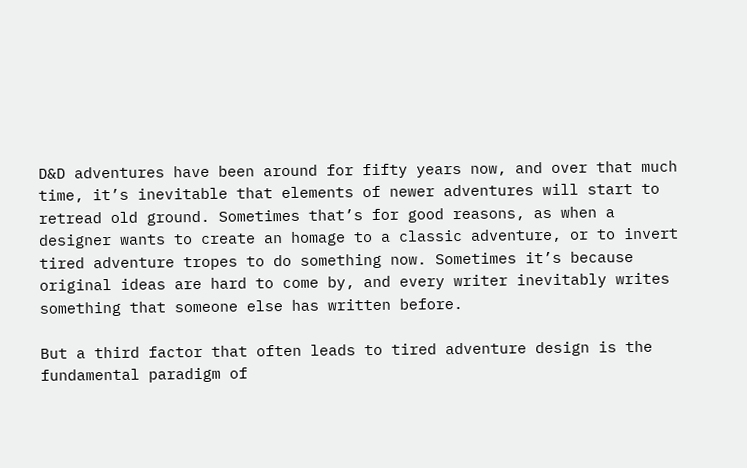D&D adventures have been around for fifty years now, and over that much time, it’s inevitable that elements of newer adventures will start to retread old ground. Sometimes that’s for good reasons, as when a designer wants to create an homage to a classic adventure, or to invert tired adventure tropes to do something now. Sometimes it’s because original ideas are hard to come by, and every writer inevitably writes something that someone else has written before.

But a third factor that often leads to tired adventure design is the fundamental paradigm of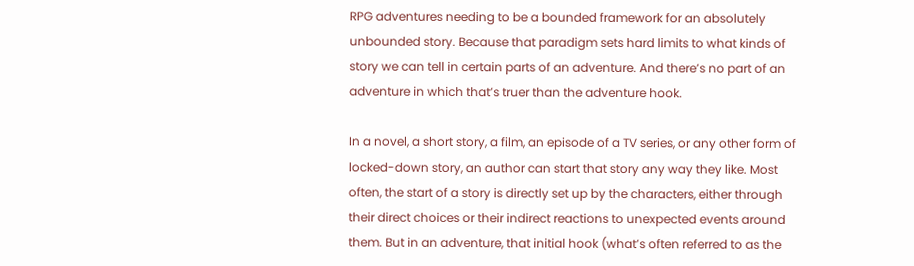RPG adventures needing to be a bounded framework for an absolutely unbounded story. Because that paradigm sets hard limits to what kinds of story we can tell in certain parts of an adventure. And there’s no part of an adventure in which that’s truer than the adventure hook.

In a novel, a short story, a film, an episode of a TV series, or any other form of locked-down story, an author can start that story any way they like. Most often, the start of a story is directly set up by the characters, either through their direct choices or their indirect reactions to unexpected events around them. But in an adventure, that initial hook (what’s often referred to as the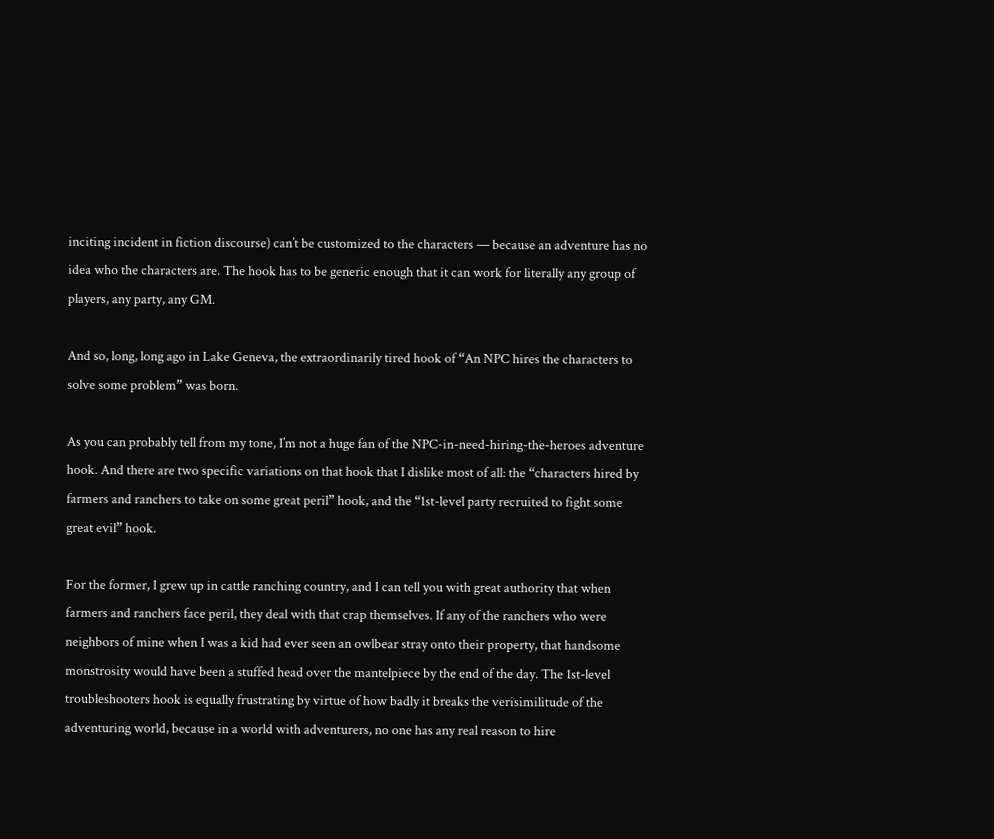inciting incident in fiction discourse) can’t be customized to the characters — because an adventure has no idea who the characters are. The hook has to be generic enough that it can work for literally any group of players, any party, any GM.

And so, long, long ago in Lake Geneva, the extraordinarily tired hook of “An NPC hires the characters to solve some problem” was born.

As you can probably tell from my tone, I’m not a huge fan of the NPC-in-need-hiring-the-heroes adventure hook. And there are two specific variations on that hook that I dislike most of all: the “characters hired by farmers and ranchers to take on some great peril” hook, and the “1st-level party recruited to fight some great evil” hook.

For the former, I grew up in cattle ranching country, and I can tell you with great authority that when farmers and ranchers face peril, they deal with that crap themselves. If any of the ranchers who were neighbors of mine when I was a kid had ever seen an owlbear stray onto their property, that handsome monstrosity would have been a stuffed head over the mantelpiece by the end of the day. The 1st-level troubleshooters hook is equally frustrating by virtue of how badly it breaks the verisimilitude of the adventuring world, because in a world with adventurers, no one has any real reason to hire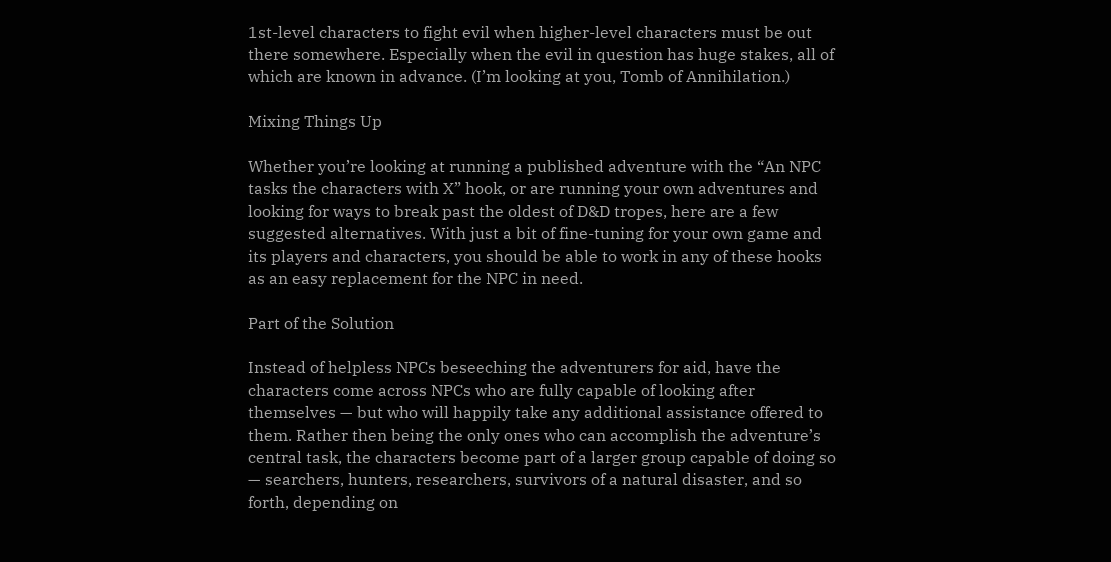1st-level characters to fight evil when higher-level characters must be out there somewhere. Especially when the evil in question has huge stakes, all of which are known in advance. (I’m looking at you, Tomb of Annihilation.)

Mixing Things Up

Whether you’re looking at running a published adventure with the “An NPC tasks the characters with X” hook, or are running your own adventures and looking for ways to break past the oldest of D&D tropes, here are a few suggested alternatives. With just a bit of fine-tuning for your own game and its players and characters, you should be able to work in any of these hooks as an easy replacement for the NPC in need.

Part of the Solution

Instead of helpless NPCs beseeching the adventurers for aid, have the characters come across NPCs who are fully capable of looking after themselves — but who will happily take any additional assistance offered to them. Rather then being the only ones who can accomplish the adventure’s central task, the characters become part of a larger group capable of doing so — searchers, hunters, researchers, survivors of a natural disaster, and so forth, depending on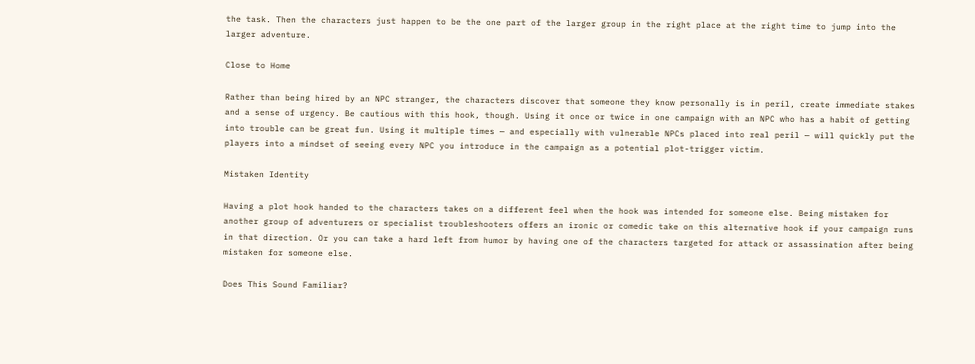the task. Then the characters just happen to be the one part of the larger group in the right place at the right time to jump into the larger adventure.

Close to Home

Rather than being hired by an NPC stranger, the characters discover that someone they know personally is in peril, create immediate stakes and a sense of urgency. Be cautious with this hook, though. Using it once or twice in one campaign with an NPC who has a habit of getting into trouble can be great fun. Using it multiple times — and especially with vulnerable NPCs placed into real peril — will quickly put the players into a mindset of seeing every NPC you introduce in the campaign as a potential plot-trigger victim.

Mistaken Identity

Having a plot hook handed to the characters takes on a different feel when the hook was intended for someone else. Being mistaken for another group of adventurers or specialist troubleshooters offers an ironic or comedic take on this alternative hook if your campaign runs in that direction. Or you can take a hard left from humor by having one of the characters targeted for attack or assassination after being mistaken for someone else.

Does This Sound Familiar?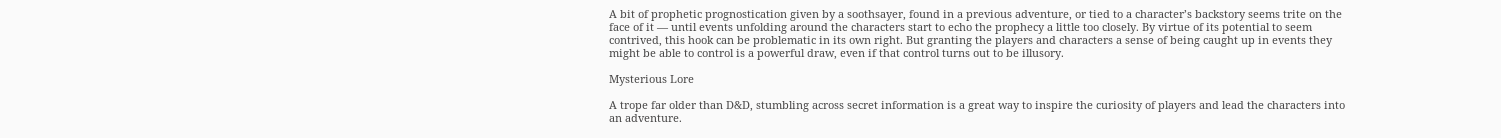A bit of prophetic prognostication given by a soothsayer, found in a previous adventure, or tied to a character’s backstory seems trite on the face of it — until events unfolding around the characters start to echo the prophecy a little too closely. By virtue of its potential to seem contrived, this hook can be problematic in its own right. But granting the players and characters a sense of being caught up in events they might be able to control is a powerful draw, even if that control turns out to be illusory.

Mysterious Lore

A trope far older than D&D, stumbling across secret information is a great way to inspire the curiosity of players and lead the characters into an adventure.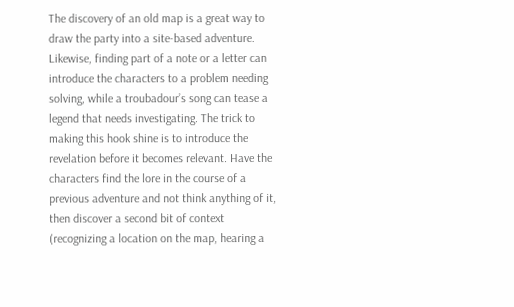The discovery of an old map is a great way to draw the party into a site-based adventure. Likewise, finding part of a note or a letter can introduce the characters to a problem needing solving, while a troubadour’s song can tease a legend that needs investigating. The trick to making this hook shine is to introduce the revelation before it becomes relevant. Have the characters find the lore in the course of a previous adventure and not think anything of it, then discover a second bit of context (recognizing a location on the map, hearing a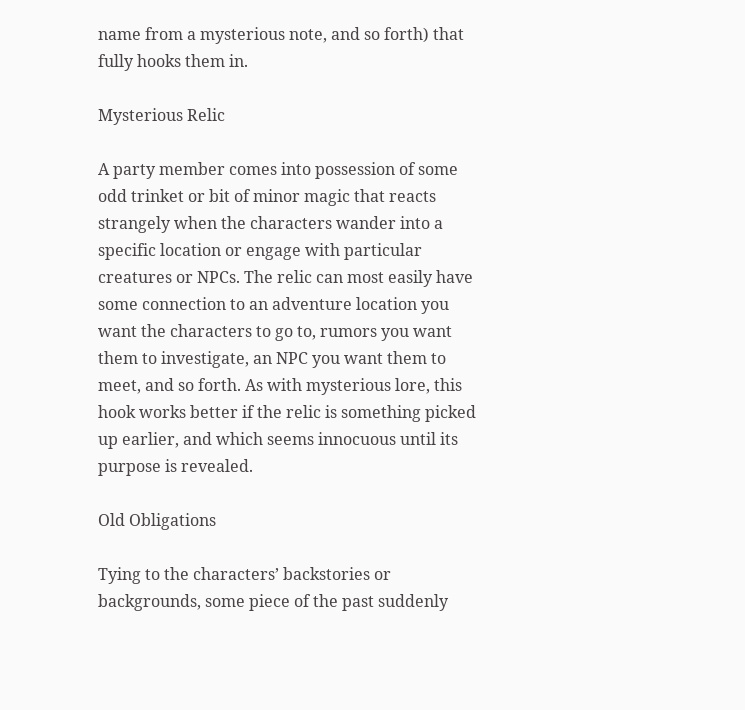name from a mysterious note, and so forth) that fully hooks them in.

Mysterious Relic

A party member comes into possession of some odd trinket or bit of minor magic that reacts strangely when the characters wander into a specific location or engage with particular creatures or NPCs. The relic can most easily have some connection to an adventure location you want the characters to go to, rumors you want them to investigate, an NPC you want them to meet, and so forth. As with mysterious lore, this hook works better if the relic is something picked up earlier, and which seems innocuous until its purpose is revealed.

Old Obligations

Tying to the characters’ backstories or backgrounds, some piece of the past suddenly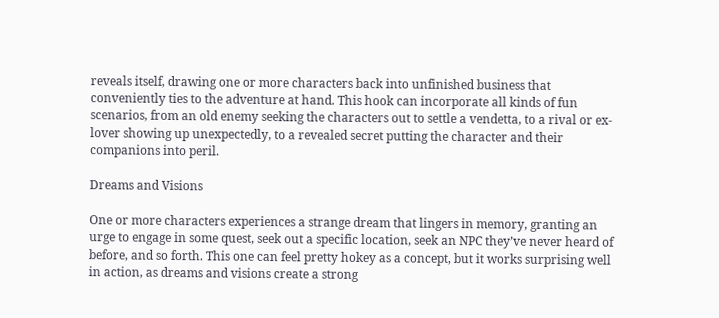reveals itself, drawing one or more characters back into unfinished business that conveniently ties to the adventure at hand. This hook can incorporate all kinds of fun scenarios, from an old enemy seeking the characters out to settle a vendetta, to a rival or ex-lover showing up unexpectedly, to a revealed secret putting the character and their companions into peril.

Dreams and Visions

One or more characters experiences a strange dream that lingers in memory, granting an urge to engage in some quest, seek out a specific location, seek an NPC they’ve never heard of before, and so forth. This one can feel pretty hokey as a concept, but it works surprising well in action, as dreams and visions create a strong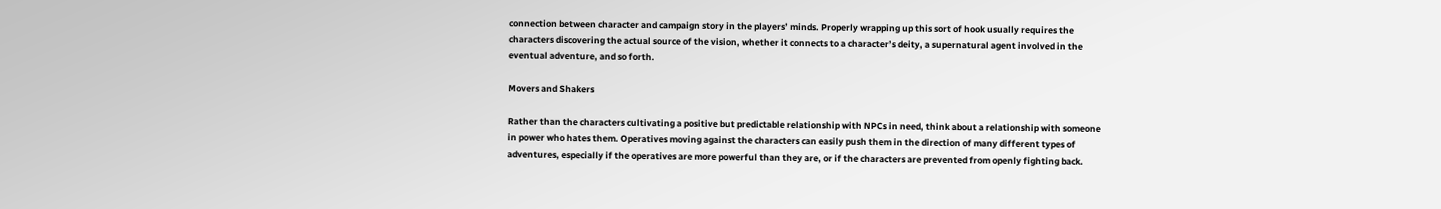connection between character and campaign story in the players’ minds. Properly wrapping up this sort of hook usually requires the characters discovering the actual source of the vision, whether it connects to a character’s deity, a supernatural agent involved in the eventual adventure, and so forth.

Movers and Shakers

Rather than the characters cultivating a positive but predictable relationship with NPCs in need, think about a relationship with someone in power who hates them. Operatives moving against the characters can easily push them in the direction of many different types of adventures, especially if the operatives are more powerful than they are, or if the characters are prevented from openly fighting back.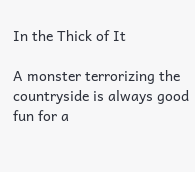In the Thick of It

A monster terrorizing the countryside is always good fun for a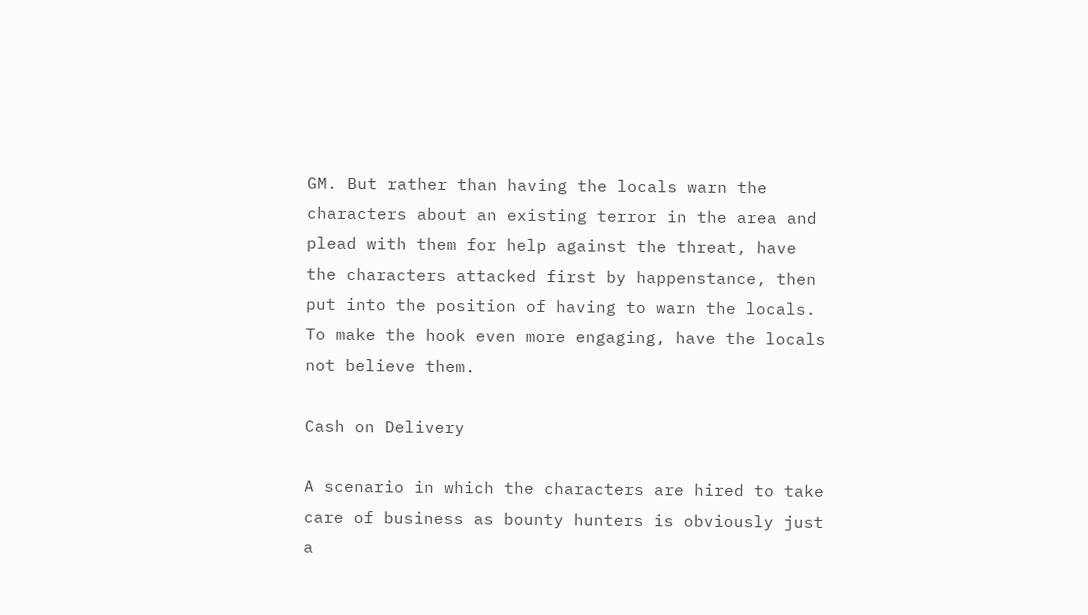GM. But rather than having the locals warn the characters about an existing terror in the area and plead with them for help against the threat, have the characters attacked first by happenstance, then put into the position of having to warn the locals. To make the hook even more engaging, have the locals not believe them.

Cash on Delivery

A scenario in which the characters are hired to take care of business as bounty hunters is obviously just a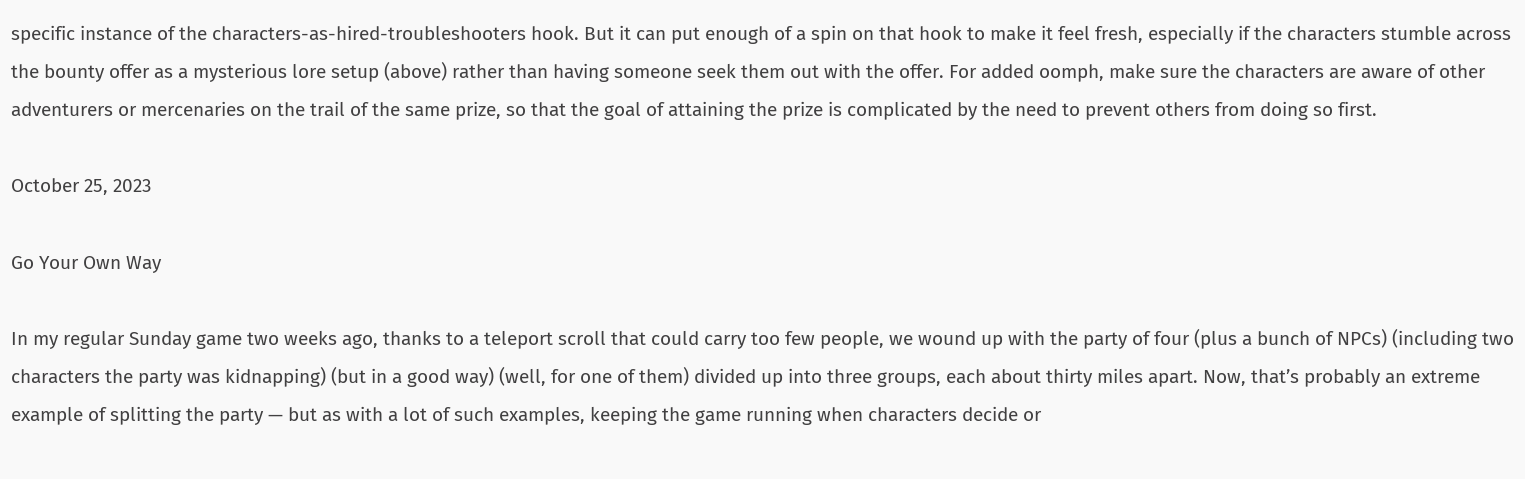specific instance of the characters-as-hired-troubleshooters hook. But it can put enough of a spin on that hook to make it feel fresh, especially if the characters stumble across the bounty offer as a mysterious lore setup (above) rather than having someone seek them out with the offer. For added oomph, make sure the characters are aware of other adventurers or mercenaries on the trail of the same prize, so that the goal of attaining the prize is complicated by the need to prevent others from doing so first.

October 25, 2023

Go Your Own Way

In my regular Sunday game two weeks ago, thanks to a teleport scroll that could carry too few people, we wound up with the party of four (plus a bunch of NPCs) (including two characters the party was kidnapping) (but in a good way) (well, for one of them) divided up into three groups, each about thirty miles apart. Now, that’s probably an extreme example of splitting the party — but as with a lot of such examples, keeping the game running when characters decide or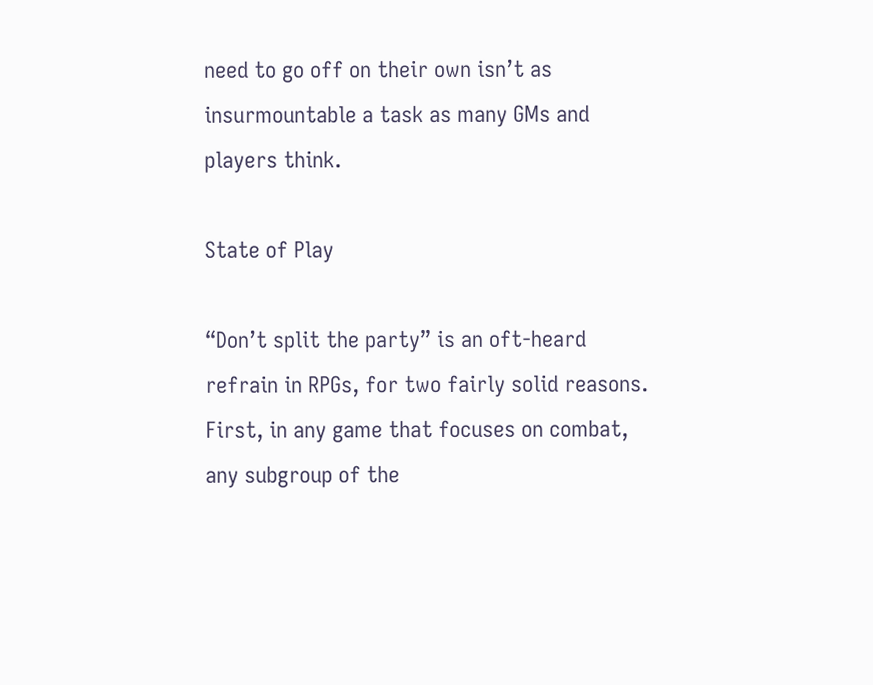need to go off on their own isn’t as insurmountable a task as many GMs and players think.

State of Play

“Don’t split the party” is an oft-heard refrain in RPGs, for two fairly solid reasons. First, in any game that focuses on combat, any subgroup of the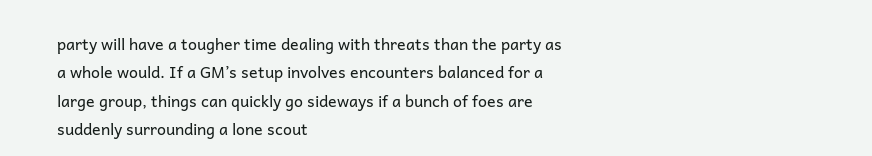party will have a tougher time dealing with threats than the party as a whole would. If a GM’s setup involves encounters balanced for a large group, things can quickly go sideways if a bunch of foes are suddenly surrounding a lone scout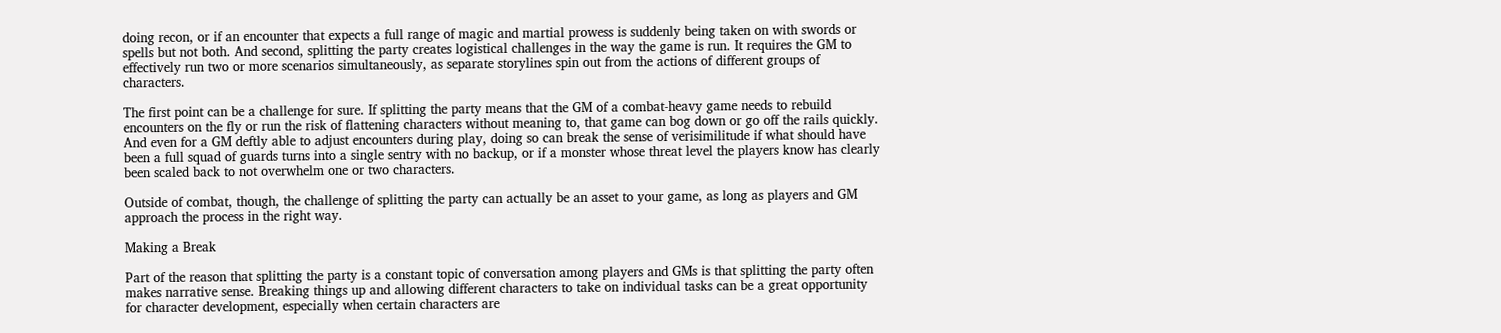doing recon, or if an encounter that expects a full range of magic and martial prowess is suddenly being taken on with swords or spells but not both. And second, splitting the party creates logistical challenges in the way the game is run. It requires the GM to effectively run two or more scenarios simultaneously, as separate storylines spin out from the actions of different groups of characters.

The first point can be a challenge for sure. If splitting the party means that the GM of a combat-heavy game needs to rebuild encounters on the fly or run the risk of flattening characters without meaning to, that game can bog down or go off the rails quickly. And even for a GM deftly able to adjust encounters during play, doing so can break the sense of verisimilitude if what should have been a full squad of guards turns into a single sentry with no backup, or if a monster whose threat level the players know has clearly been scaled back to not overwhelm one or two characters.

Outside of combat, though, the challenge of splitting the party can actually be an asset to your game, as long as players and GM approach the process in the right way.

Making a Break

Part of the reason that splitting the party is a constant topic of conversation among players and GMs is that splitting the party often makes narrative sense. Breaking things up and allowing different characters to take on individual tasks can be a great opportunity for character development, especially when certain characters are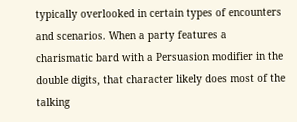typically overlooked in certain types of encounters and scenarios. When a party features a charismatic bard with a Persuasion modifier in the double digits, that character likely does most of the talking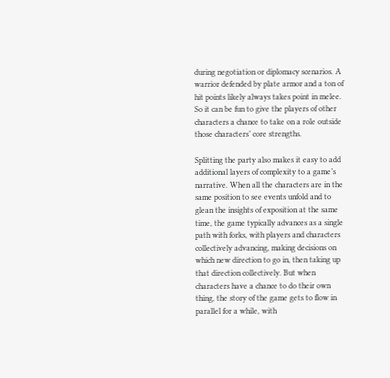during negotiation or diplomacy scenarios. A warrior defended by plate armor and a ton of hit points likely always takes point in melee. So it can be fun to give the players of other characters a chance to take on a role outside those characters’ core strengths.

Splitting the party also makes it easy to add additional layers of complexity to a game’s narrative. When all the characters are in the same position to see events unfold and to glean the insights of exposition at the same time, the game typically advances as a single path with forks, with players and characters collectively advancing, making decisions on which new direction to go in, then taking up that direction collectively. But when characters have a chance to do their own thing, the story of the game gets to flow in parallel for a while, with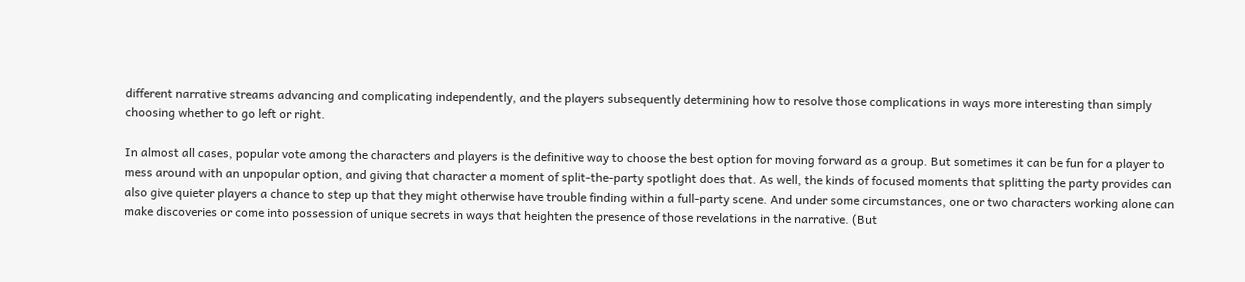different narrative streams advancing and complicating independently, and the players subsequently determining how to resolve those complications in ways more interesting than simply choosing whether to go left or right.

In almost all cases, popular vote among the characters and players is the definitive way to choose the best option for moving forward as a group. But sometimes it can be fun for a player to mess around with an unpopular option, and giving that character a moment of split-the-party spotlight does that. As well, the kinds of focused moments that splitting the party provides can also give quieter players a chance to step up that they might otherwise have trouble finding within a full-party scene. And under some circumstances, one or two characters working alone can make discoveries or come into possession of unique secrets in ways that heighten the presence of those revelations in the narrative. (But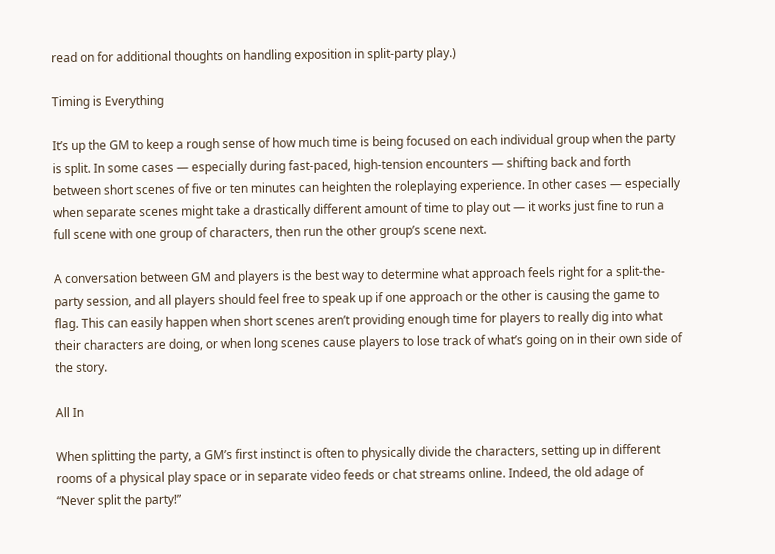read on for additional thoughts on handling exposition in split-party play.)

Timing is Everything

It’s up the GM to keep a rough sense of how much time is being focused on each individual group when the party is split. In some cases — especially during fast-paced, high-tension encounters — shifting back and forth between short scenes of five or ten minutes can heighten the roleplaying experience. In other cases — especially when separate scenes might take a drastically different amount of time to play out — it works just fine to run a full scene with one group of characters, then run the other group’s scene next.

A conversation between GM and players is the best way to determine what approach feels right for a split-the-party session, and all players should feel free to speak up if one approach or the other is causing the game to flag. This can easily happen when short scenes aren’t providing enough time for players to really dig into what their characters are doing, or when long scenes cause players to lose track of what’s going on in their own side of the story.

All In

When splitting the party, a GM’s first instinct is often to physically divide the characters, setting up in different rooms of a physical play space or in separate video feeds or chat streams online. Indeed, the old adage of “Never split the party!”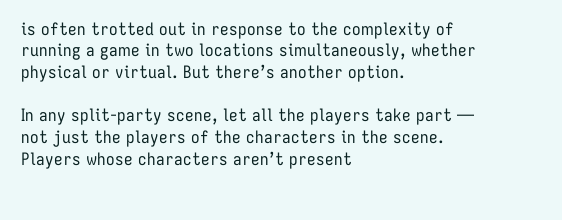is often trotted out in response to the complexity of running a game in two locations simultaneously, whether physical or virtual. But there’s another option.

In any split-party scene, let all the players take part — not just the players of the characters in the scene. Players whose characters aren’t present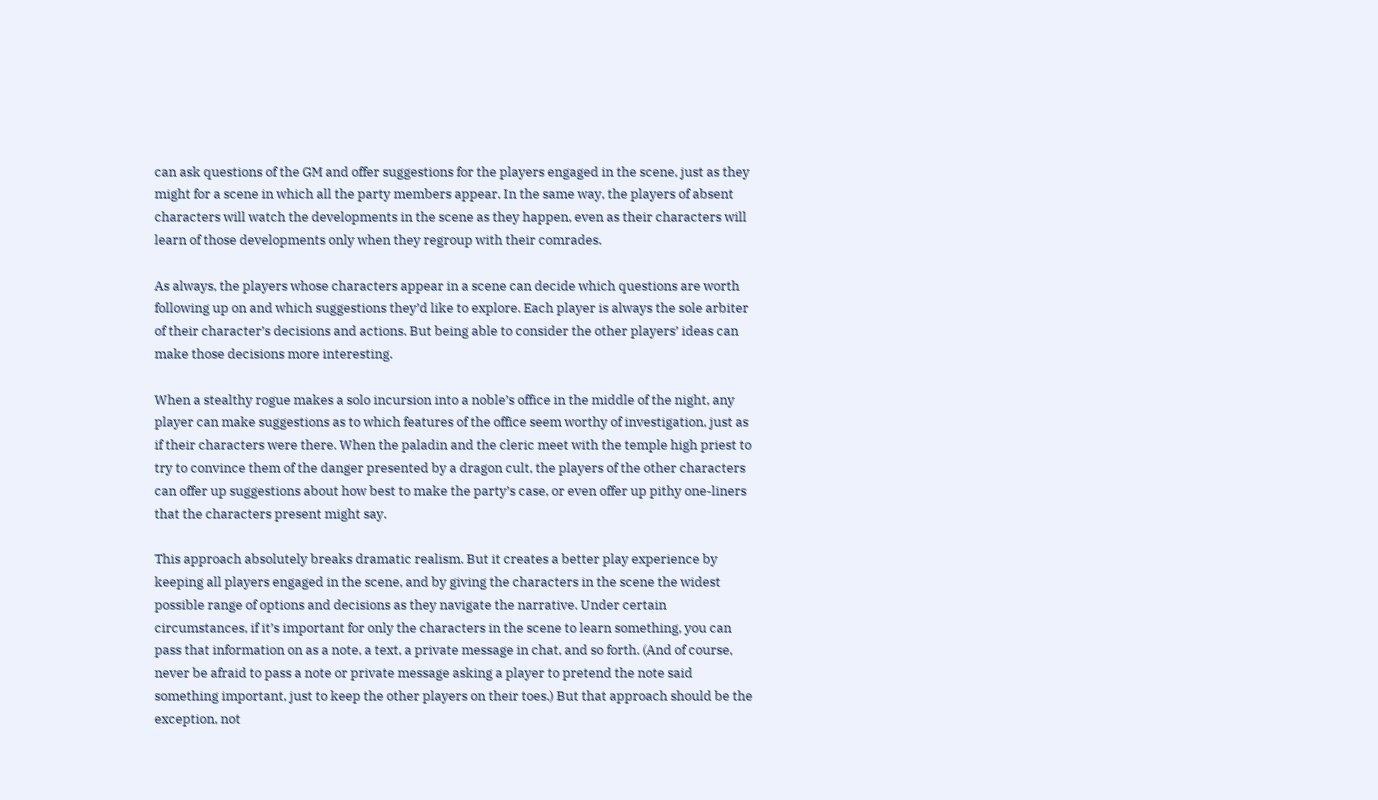can ask questions of the GM and offer suggestions for the players engaged in the scene, just as they might for a scene in which all the party members appear. In the same way, the players of absent characters will watch the developments in the scene as they happen, even as their characters will learn of those developments only when they regroup with their comrades.

As always, the players whose characters appear in a scene can decide which questions are worth following up on and which suggestions they’d like to explore. Each player is always the sole arbiter of their character’s decisions and actions. But being able to consider the other players’ ideas can make those decisions more interesting.

When a stealthy rogue makes a solo incursion into a noble’s office in the middle of the night, any player can make suggestions as to which features of the office seem worthy of investigation, just as if their characters were there. When the paladin and the cleric meet with the temple high priest to try to convince them of the danger presented by a dragon cult, the players of the other characters can offer up suggestions about how best to make the party’s case, or even offer up pithy one-liners that the characters present might say.

This approach absolutely breaks dramatic realism. But it creates a better play experience by keeping all players engaged in the scene, and by giving the characters in the scene the widest possible range of options and decisions as they navigate the narrative. Under certain circumstances, if it’s important for only the characters in the scene to learn something, you can pass that information on as a note, a text, a private message in chat, and so forth. (And of course, never be afraid to pass a note or private message asking a player to pretend the note said something important, just to keep the other players on their toes.) But that approach should be the exception, not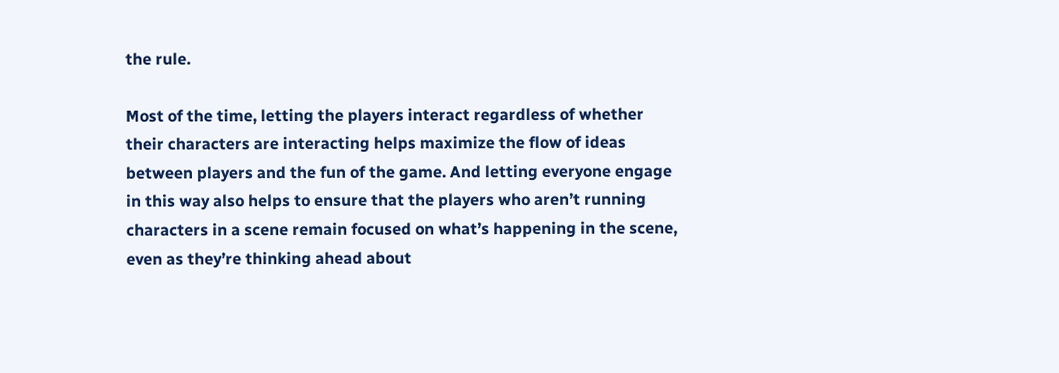the rule.

Most of the time, letting the players interact regardless of whether their characters are interacting helps maximize the flow of ideas between players and the fun of the game. And letting everyone engage in this way also helps to ensure that the players who aren’t running characters in a scene remain focused on what’s happening in the scene, even as they’re thinking ahead about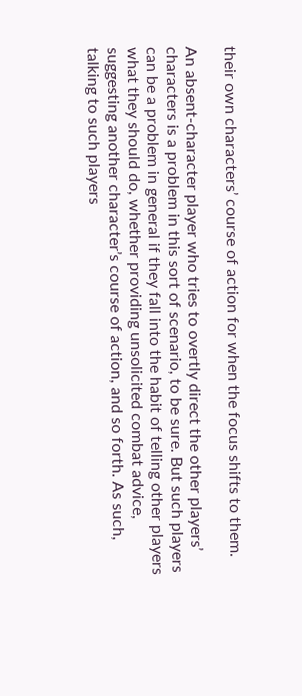their own characters’ course of action for when the focus shifts to them.

An absent-character player who tries to overtly direct the other players’ characters is a problem in this sort of scenario, to be sure. But such players can be a problem in general if they fall into the habit of telling other players what they should do, whether providing unsolicited combat advice, suggesting another character’s course of action, and so forth. As such, talking to such players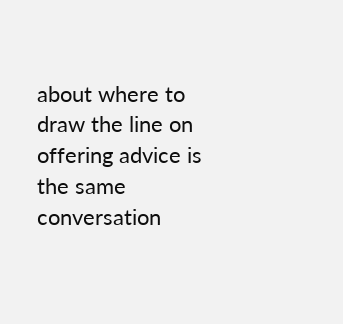about where to draw the line on offering advice is the same conversation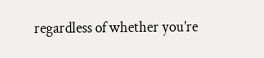regardless of whether you’re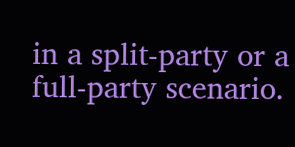in a split-party or a full-party scenario.